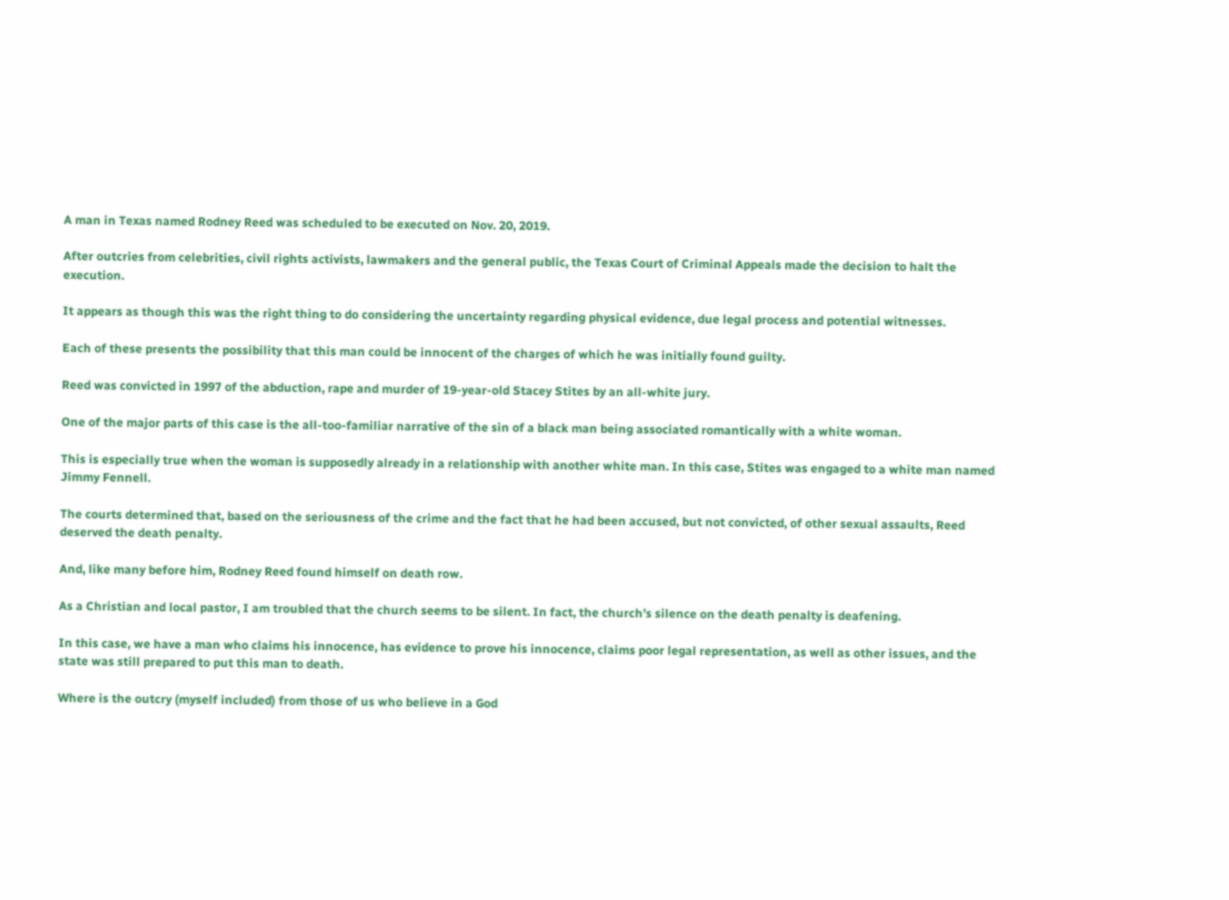A man in Texas named Rodney Reed was scheduled to be executed on Nov. 20, 2019.

After outcries from celebrities, civil rights activists, lawmakers and the general public, the Texas Court of Criminal Appeals made the decision to halt the execution.

It appears as though this was the right thing to do considering the uncertainty regarding physical evidence, due legal process and potential witnesses.

Each of these presents the possibility that this man could be innocent of the charges of which he was initially found guilty.

Reed was convicted in 1997 of the abduction, rape and murder of 19-year-old Stacey Stites by an all-white jury.

One of the major parts of this case is the all-too-familiar narrative of the sin of a black man being associated romantically with a white woman.

This is especially true when the woman is supposedly already in a relationship with another white man. In this case, Stites was engaged to a white man named Jimmy Fennell.

The courts determined that, based on the seriousness of the crime and the fact that he had been accused, but not convicted, of other sexual assaults, Reed deserved the death penalty.

And, like many before him, Rodney Reed found himself on death row.

As a Christian and local pastor, I am troubled that the church seems to be silent. In fact, the church’s silence on the death penalty is deafening.

In this case, we have a man who claims his innocence, has evidence to prove his innocence, claims poor legal representation, as well as other issues, and the state was still prepared to put this man to death.

Where is the outcry (myself included) from those of us who believe in a God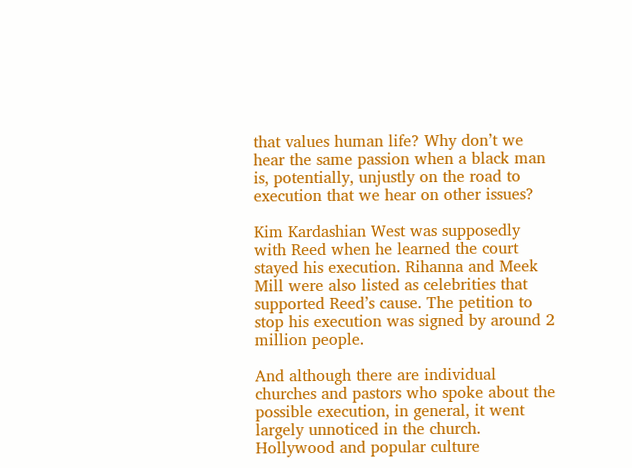that values human life? Why don’t we hear the same passion when a black man is, potentially, unjustly on the road to execution that we hear on other issues?

Kim Kardashian West was supposedly with Reed when he learned the court stayed his execution. Rihanna and Meek Mill were also listed as celebrities that supported Reed’s cause. The petition to stop his execution was signed by around 2 million people.

And although there are individual churches and pastors who spoke about the possible execution, in general, it went largely unnoticed in the church. Hollywood and popular culture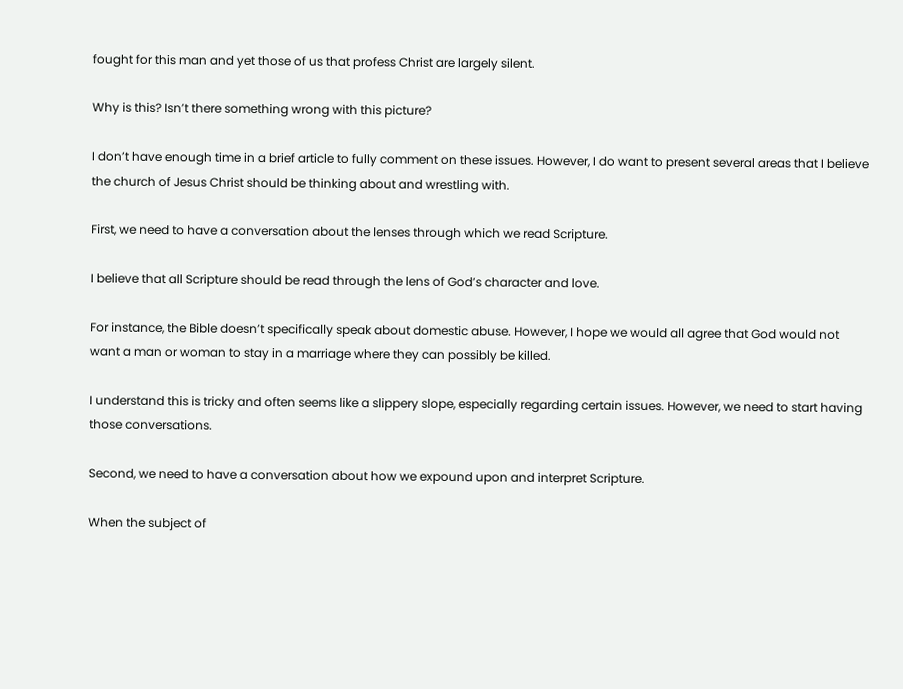fought for this man and yet those of us that profess Christ are largely silent.

Why is this? Isn’t there something wrong with this picture?

I don’t have enough time in a brief article to fully comment on these issues. However, I do want to present several areas that I believe the church of Jesus Christ should be thinking about and wrestling with.

First, we need to have a conversation about the lenses through which we read Scripture.

I believe that all Scripture should be read through the lens of God’s character and love.

For instance, the Bible doesn’t specifically speak about domestic abuse. However, I hope we would all agree that God would not want a man or woman to stay in a marriage where they can possibly be killed.

I understand this is tricky and often seems like a slippery slope, especially regarding certain issues. However, we need to start having those conversations.

Second, we need to have a conversation about how we expound upon and interpret Scripture.

When the subject of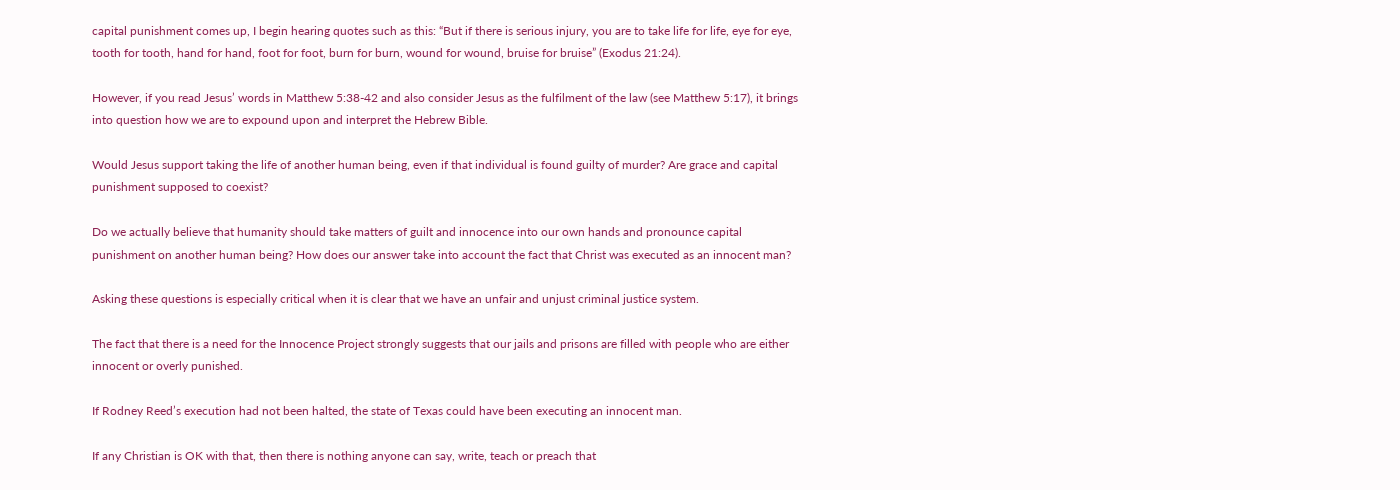capital punishment comes up, I begin hearing quotes such as this: “But if there is serious injury, you are to take life for life, eye for eye, tooth for tooth, hand for hand, foot for foot, burn for burn, wound for wound, bruise for bruise” (Exodus 21:24).

However, if you read Jesus’ words in Matthew 5:38-42 and also consider Jesus as the fulfilment of the law (see Matthew 5:17), it brings into question how we are to expound upon and interpret the Hebrew Bible.

Would Jesus support taking the life of another human being, even if that individual is found guilty of murder? Are grace and capital punishment supposed to coexist?

Do we actually believe that humanity should take matters of guilt and innocence into our own hands and pronounce capital punishment on another human being? How does our answer take into account the fact that Christ was executed as an innocent man?

Asking these questions is especially critical when it is clear that we have an unfair and unjust criminal justice system.

The fact that there is a need for the Innocence Project strongly suggests that our jails and prisons are filled with people who are either innocent or overly punished.

If Rodney Reed’s execution had not been halted, the state of Texas could have been executing an innocent man.

If any Christian is OK with that, then there is nothing anyone can say, write, teach or preach that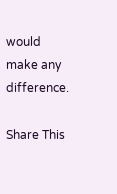would make any difference.

Share This